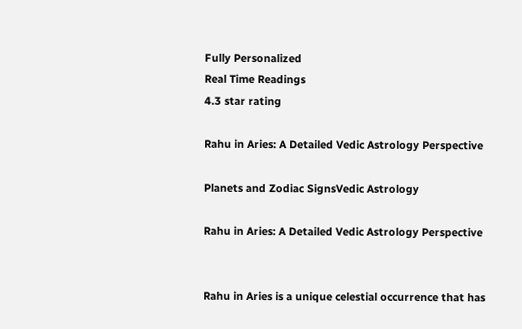Fully Personalized
Real Time Readings
4.3 star rating

Rahu in Aries: A Detailed Vedic Astrology Perspective

Planets and Zodiac SignsVedic Astrology

Rahu in Aries: A Detailed Vedic Astrology Perspective


Rahu in Aries is a unique celestial occurrence that has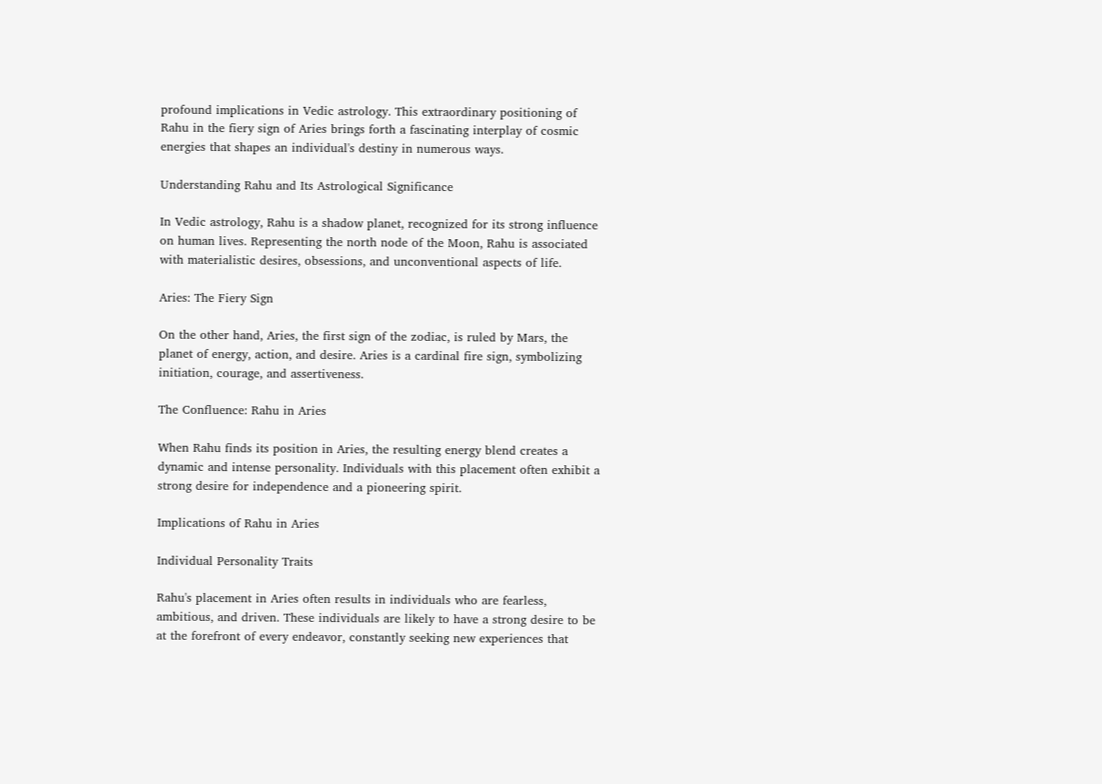profound implications in Vedic astrology. This extraordinary positioning of Rahu in the fiery sign of Aries brings forth a fascinating interplay of cosmic energies that shapes an individual's destiny in numerous ways.

Understanding Rahu and Its Astrological Significance

In Vedic astrology, Rahu is a shadow planet, recognized for its strong influence on human lives. Representing the north node of the Moon, Rahu is associated with materialistic desires, obsessions, and unconventional aspects of life.

Aries: The Fiery Sign

On the other hand, Aries, the first sign of the zodiac, is ruled by Mars, the planet of energy, action, and desire. Aries is a cardinal fire sign, symbolizing initiation, courage, and assertiveness.

The Confluence: Rahu in Aries

When Rahu finds its position in Aries, the resulting energy blend creates a dynamic and intense personality. Individuals with this placement often exhibit a strong desire for independence and a pioneering spirit.

Implications of Rahu in Aries

Individual Personality Traits

Rahu's placement in Aries often results in individuals who are fearless, ambitious, and driven. These individuals are likely to have a strong desire to be at the forefront of every endeavor, constantly seeking new experiences that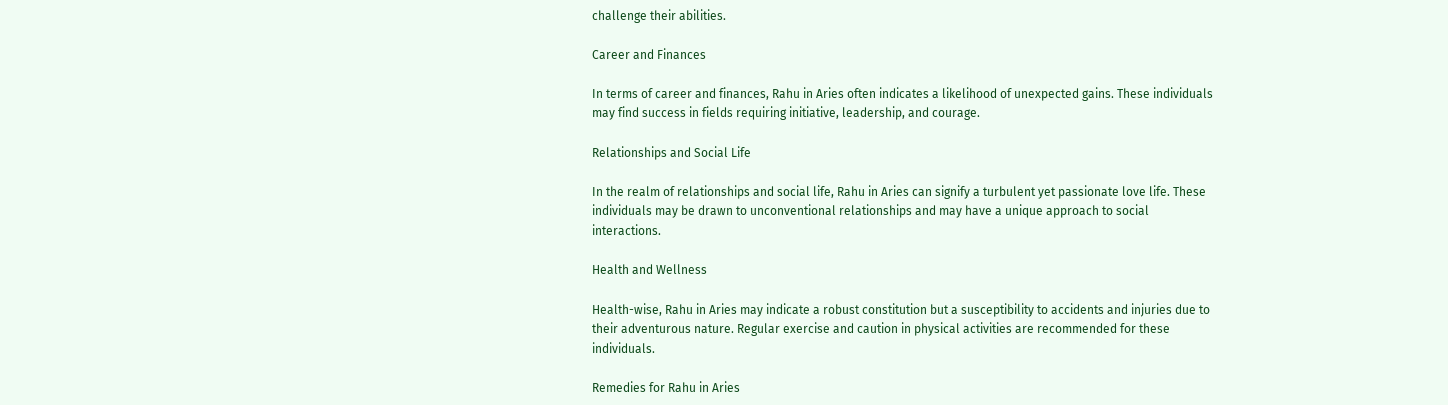challenge their abilities.

Career and Finances

In terms of career and finances, Rahu in Aries often indicates a likelihood of unexpected gains. These individuals may find success in fields requiring initiative, leadership, and courage.

Relationships and Social Life

In the realm of relationships and social life, Rahu in Aries can signify a turbulent yet passionate love life. These individuals may be drawn to unconventional relationships and may have a unique approach to social interactions.

Health and Wellness

Health-wise, Rahu in Aries may indicate a robust constitution but a susceptibility to accidents and injuries due to their adventurous nature. Regular exercise and caution in physical activities are recommended for these individuals.

Remedies for Rahu in Aries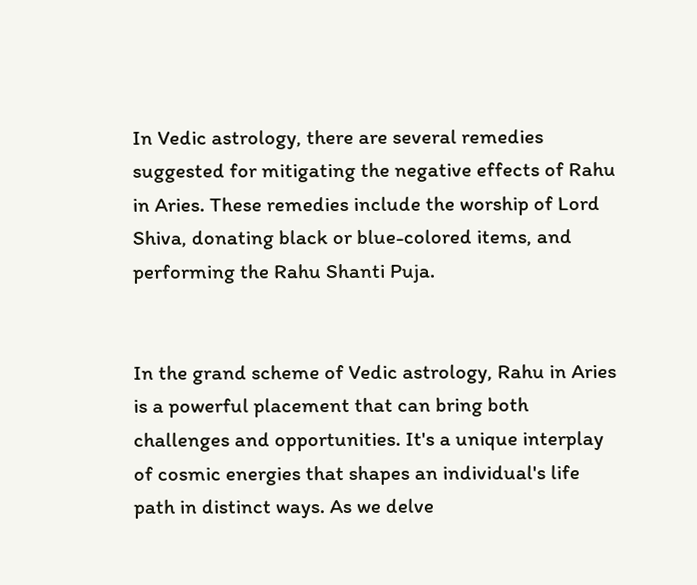In Vedic astrology, there are several remedies suggested for mitigating the negative effects of Rahu in Aries. These remedies include the worship of Lord Shiva, donating black or blue-colored items, and performing the Rahu Shanti Puja.


In the grand scheme of Vedic astrology, Rahu in Aries is a powerful placement that can bring both challenges and opportunities. It's a unique interplay of cosmic energies that shapes an individual's life path in distinct ways. As we delve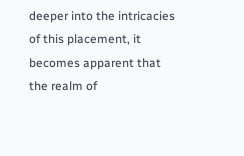deeper into the intricacies of this placement, it becomes apparent that the realm of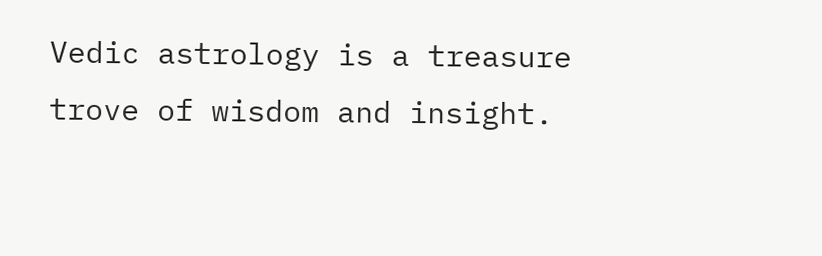Vedic astrology is a treasure trove of wisdom and insight.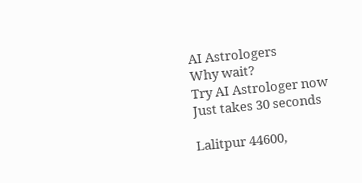AI Astrologers
Why wait?
Try AI Astrologer now
Just takes 30 seconds

Lalitpur 44600,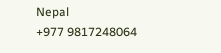Nepal
+977 9817248064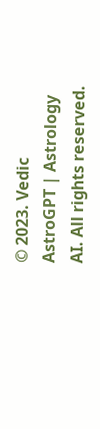© 2023. Vedic AstroGPT | Astrology AI. All rights reserved.